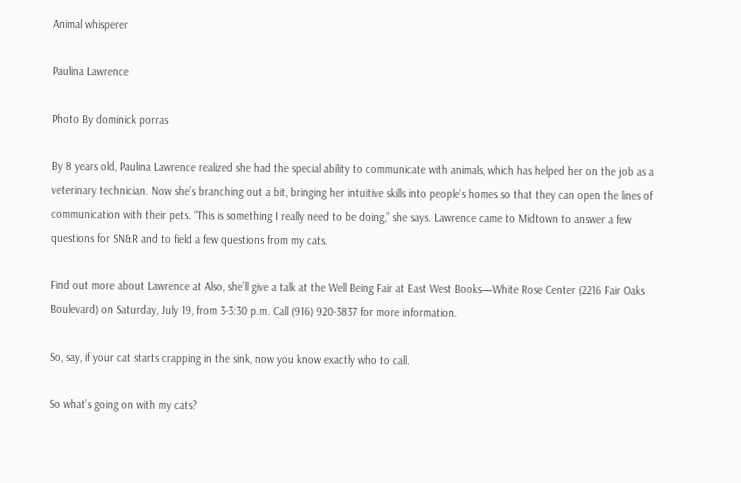Animal whisperer

Paulina Lawrence

Photo By dominick porras

By 8 years old, Paulina Lawrence realized she had the special ability to communicate with animals, which has helped her on the job as a veterinary technician. Now she’s branching out a bit, bringing her intuitive skills into people’s homes so that they can open the lines of communication with their pets. “This is something I really need to be doing,” she says. Lawrence came to Midtown to answer a few questions for SN&R and to field a few questions from my cats.

Find out more about Lawrence at Also, she’ll give a talk at the Well Being Fair at East West Books—White Rose Center (2216 Fair Oaks Boulevard) on Saturday, July 19, from 3-3:30 p.m. Call (916) 920-3837 for more information.

So, say, if your cat starts crapping in the sink, now you know exactly who to call.

So what’s going on with my cats?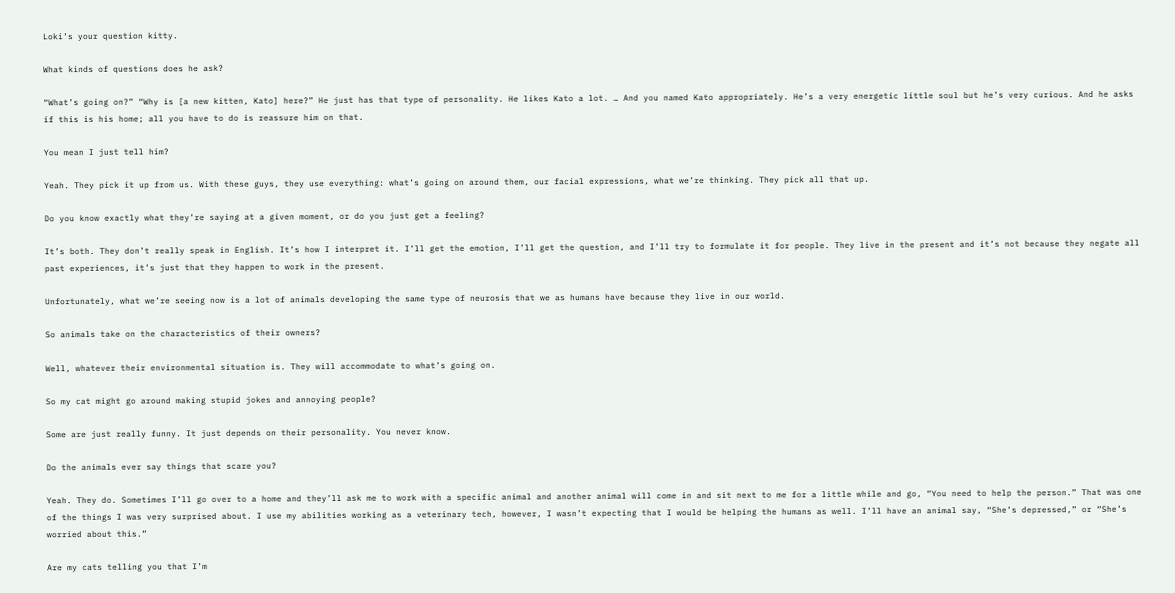Loki’s your question kitty.

What kinds of questions does he ask?

“What’s going on?” “Why is [a new kitten, Kato] here?” He just has that type of personality. He likes Kato a lot. … And you named Kato appropriately. He’s a very energetic little soul but he’s very curious. And he asks if this is his home; all you have to do is reassure him on that.

You mean I just tell him?

Yeah. They pick it up from us. With these guys, they use everything: what’s going on around them, our facial expressions, what we’re thinking. They pick all that up.

Do you know exactly what they’re saying at a given moment, or do you just get a feeling?

It’s both. They don’t really speak in English. It’s how I interpret it. I’ll get the emotion, I’ll get the question, and I’ll try to formulate it for people. They live in the present and it’s not because they negate all past experiences, it’s just that they happen to work in the present.

Unfortunately, what we’re seeing now is a lot of animals developing the same type of neurosis that we as humans have because they live in our world.

So animals take on the characteristics of their owners?

Well, whatever their environmental situation is. They will accommodate to what’s going on.

So my cat might go around making stupid jokes and annoying people?

Some are just really funny. It just depends on their personality. You never know.

Do the animals ever say things that scare you?

Yeah. They do. Sometimes I’ll go over to a home and they’ll ask me to work with a specific animal and another animal will come in and sit next to me for a little while and go, “You need to help the person.” That was one of the things I was very surprised about. I use my abilities working as a veterinary tech, however, I wasn’t expecting that I would be helping the humans as well. I’ll have an animal say, “She’s depressed,” or “She’s worried about this.”

Are my cats telling you that I’m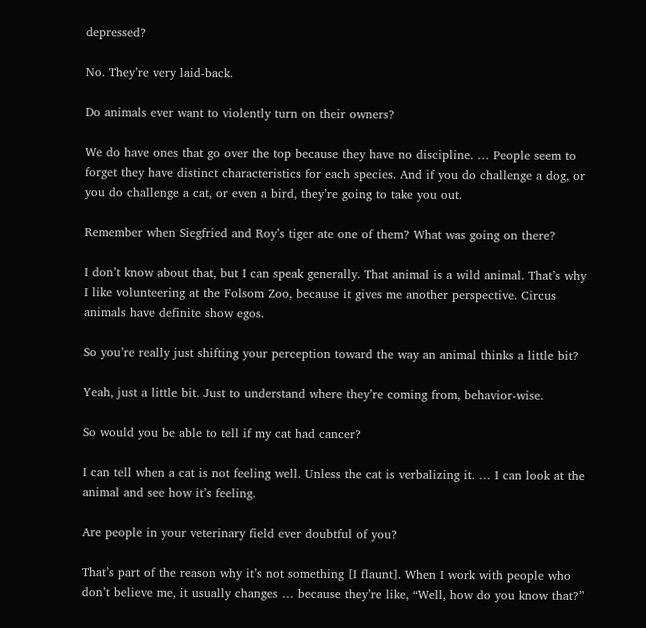depressed?

No. They’re very laid-back.

Do animals ever want to violently turn on their owners?

We do have ones that go over the top because they have no discipline. … People seem to forget they have distinct characteristics for each species. And if you do challenge a dog, or you do challenge a cat, or even a bird, they’re going to take you out.

Remember when Siegfried and Roy’s tiger ate one of them? What was going on there?

I don’t know about that, but I can speak generally. That animal is a wild animal. That’s why I like volunteering at the Folsom Zoo, because it gives me another perspective. Circus animals have definite show egos.

So you’re really just shifting your perception toward the way an animal thinks a little bit?

Yeah, just a little bit. Just to understand where they’re coming from, behavior-wise.

So would you be able to tell if my cat had cancer?

I can tell when a cat is not feeling well. Unless the cat is verbalizing it. … I can look at the animal and see how it’s feeling.

Are people in your veterinary field ever doubtful of you?

That’s part of the reason why it’s not something [I flaunt]. When I work with people who don’t believe me, it usually changes … because they’re like, “Well, how do you know that?”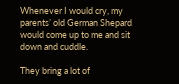Whenever I would cry, my parents’ old German Shepard would come up to me and sit down and cuddle.

They bring a lot of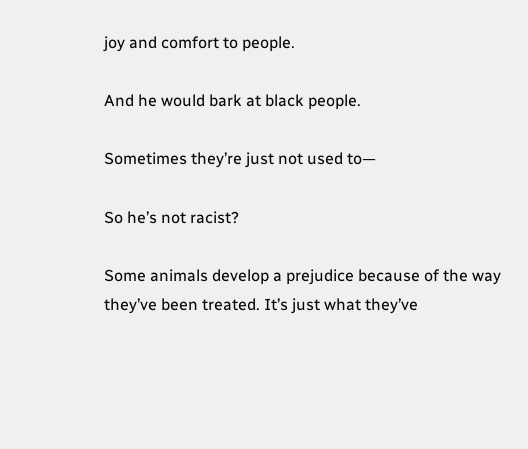joy and comfort to people.

And he would bark at black people.

Sometimes they’re just not used to—

So he’s not racist?

Some animals develop a prejudice because of the way they’ve been treated. It’s just what they’ve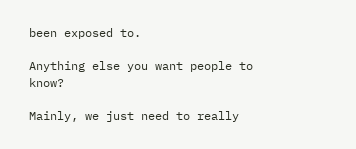been exposed to.

Anything else you want people to know?

Mainly, we just need to really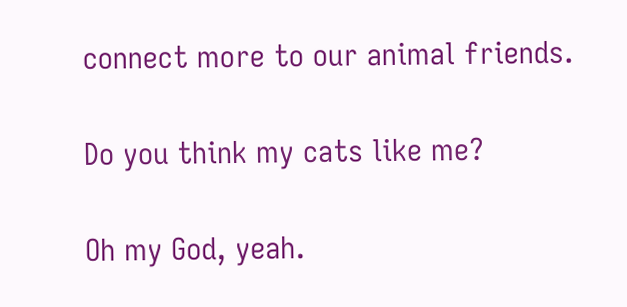connect more to our animal friends.

Do you think my cats like me?

Oh my God, yeah.